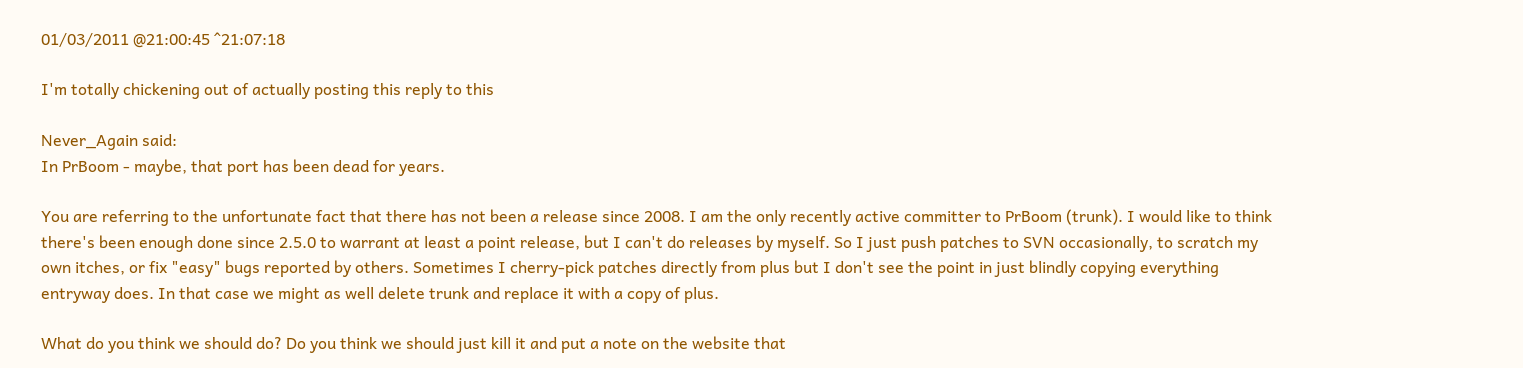01/03/2011 @21:00:45 ^21:07:18

I'm totally chickening out of actually posting this reply to this

Never_Again said:
In PrBoom - maybe, that port has been dead for years.

You are referring to the unfortunate fact that there has not been a release since 2008. I am the only recently active committer to PrBoom (trunk). I would like to think there's been enough done since 2.5.0 to warrant at least a point release, but I can't do releases by myself. So I just push patches to SVN occasionally, to scratch my own itches, or fix "easy" bugs reported by others. Sometimes I cherry-pick patches directly from plus but I don't see the point in just blindly copying everything entryway does. In that case we might as well delete trunk and replace it with a copy of plus.

What do you think we should do? Do you think we should just kill it and put a note on the website that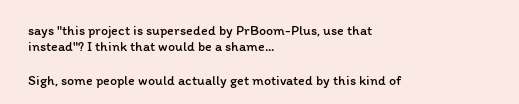says "this project is superseded by PrBoom-Plus, use that instead"? I think that would be a shame...

Sigh, some people would actually get motivated by this kind of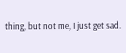thing, but not me, I just get sad.